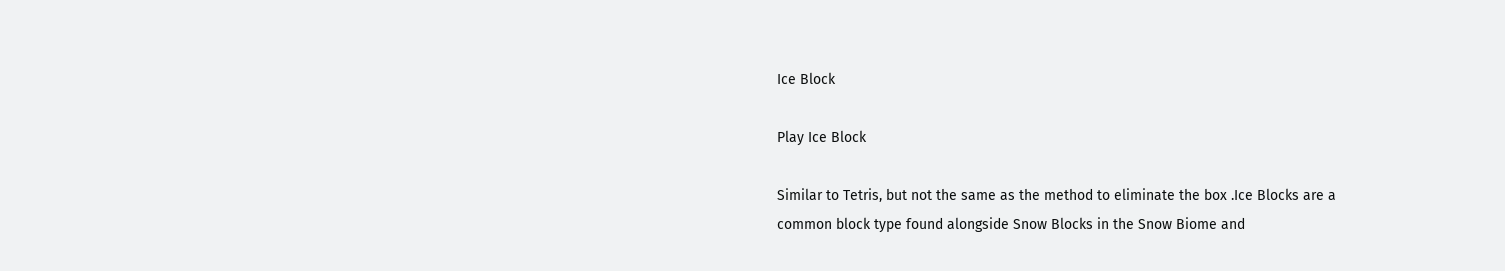Ice Block

Play Ice Block

Similar to Tetris, but not the same as the method to eliminate the box .Ice Blocks are a common block type found alongside Snow Blocks in the Snow Biome and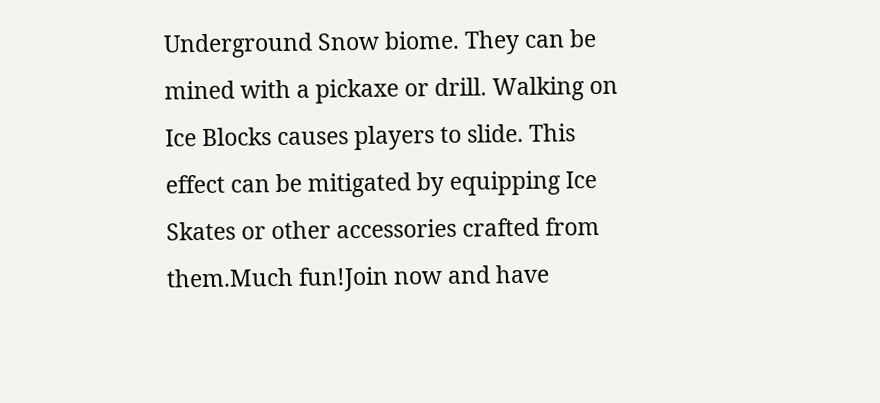Underground Snow biome. They can be mined with a pickaxe or drill. Walking on Ice Blocks causes players to slide. This effect can be mitigated by equipping Ice Skates or other accessories crafted from them.Much fun!Join now and have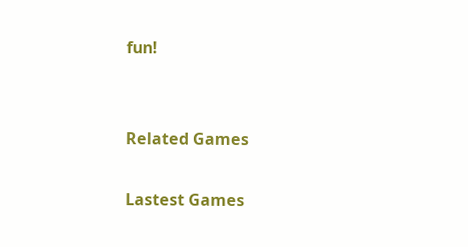fun!


Related Games

Lastest Games